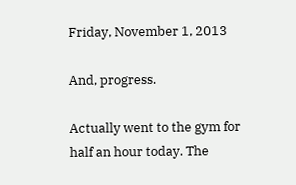Friday, November 1, 2013

And, progress.

Actually went to the gym for half an hour today. The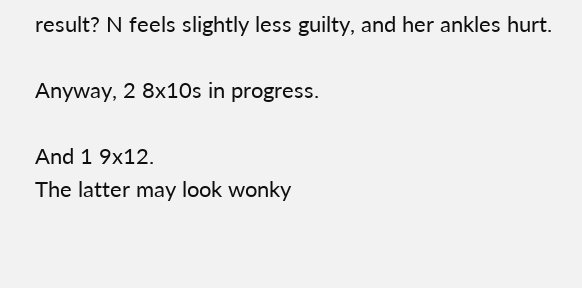result? N feels slightly less guilty, and her ankles hurt.

Anyway, 2 8x10s in progress.

And 1 9x12.
The latter may look wonky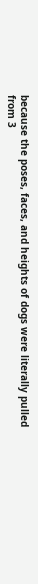because the poses, faces, and heights of dogs were literally pulled from 3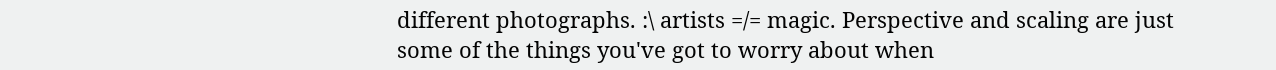different photographs. :\ artists =/= magic. Perspective and scaling are just some of the things you've got to worry about when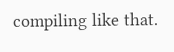compiling like that.